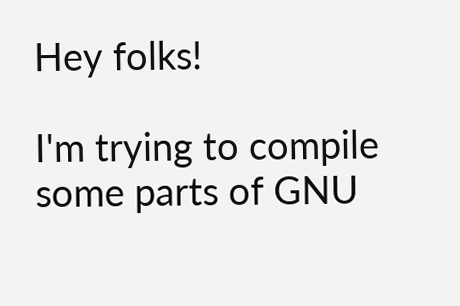Hey folks!

I'm trying to compile some parts of GNU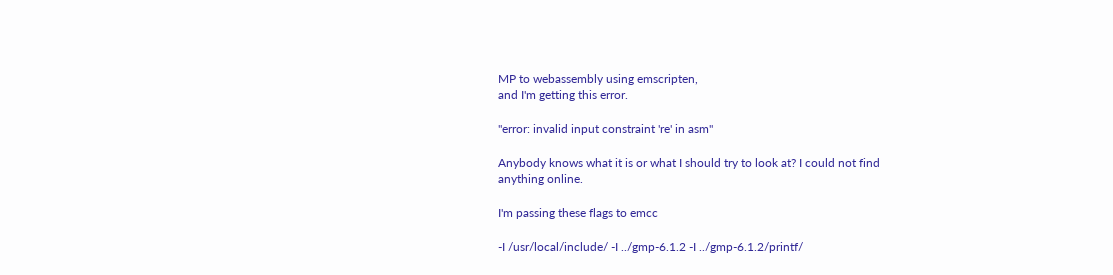MP to webassembly using emscripten,
and I'm getting this error.

"error: invalid input constraint 're' in asm"

Anybody knows what it is or what I should try to look at? I could not find
anything online.

I'm passing these flags to emcc

-I /usr/local/include/ -I ../gmp-6.1.2 -I ../gmp-6.1.2/printf/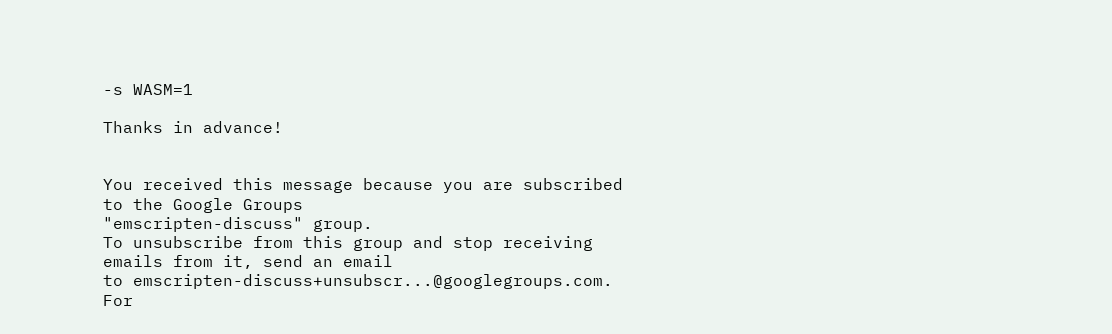-s WASM=1

Thanks in advance!


You received this message because you are subscribed to the Google Groups
"emscripten-discuss" group.
To unsubscribe from this group and stop receiving emails from it, send an email
to emscripten-discuss+unsubscr...@googlegroups.com.
For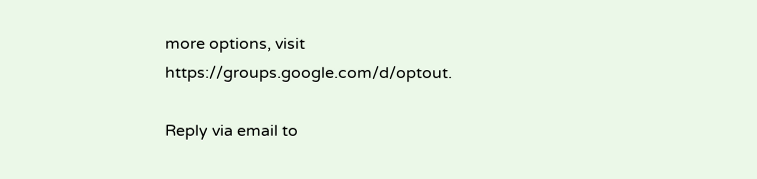more options, visit https://groups.google.com/d/optout.

Reply via email to